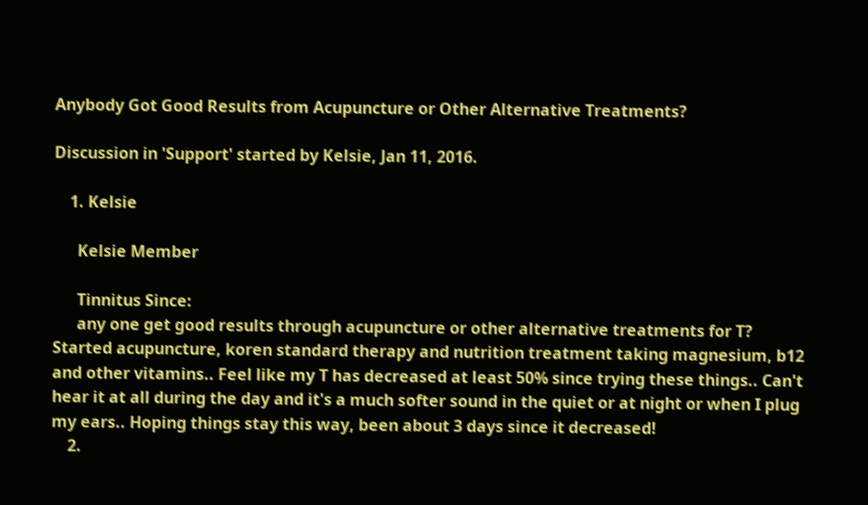Anybody Got Good Results from Acupuncture or Other Alternative Treatments?

Discussion in 'Support' started by Kelsie, Jan 11, 2016.

    1. Kelsie

      Kelsie Member

      Tinnitus Since:
      any one get good results through acupuncture or other alternative treatments for T? Started acupuncture, koren standard therapy and nutrition treatment taking magnesium, b12 and other vitamins.. Feel like my T has decreased at least 50% since trying these things.. Can't hear it at all during the day and it's a much softer sound in the quiet or at night or when I plug my ears.. Hoping things stay this way, been about 3 days since it decreased!
    2.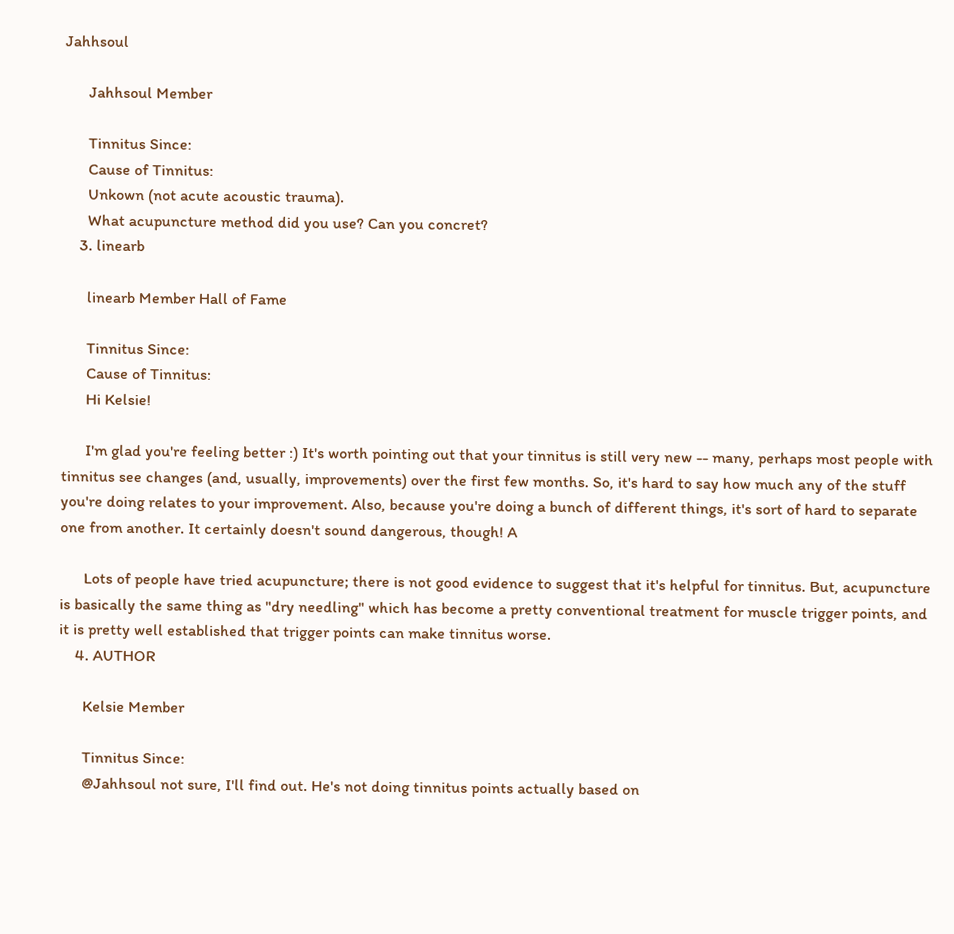Jahhsoul

      Jahhsoul Member

      Tinnitus Since:
      Cause of Tinnitus:
      Unkown (not acute acoustic trauma).
      What acupuncture method did you use? Can you concret?
    3. linearb

      linearb Member Hall of Fame

      Tinnitus Since:
      Cause of Tinnitus:
      Hi Kelsie!

      I'm glad you're feeling better :) It's worth pointing out that your tinnitus is still very new -- many, perhaps most people with tinnitus see changes (and, usually, improvements) over the first few months. So, it's hard to say how much any of the stuff you're doing relates to your improvement. Also, because you're doing a bunch of different things, it's sort of hard to separate one from another. It certainly doesn't sound dangerous, though! A

      Lots of people have tried acupuncture; there is not good evidence to suggest that it's helpful for tinnitus. But, acupuncture is basically the same thing as "dry needling" which has become a pretty conventional treatment for muscle trigger points, and it is pretty well established that trigger points can make tinnitus worse.
    4. AUTHOR

      Kelsie Member

      Tinnitus Since:
      @Jahhsoul not sure, I'll find out. He's not doing tinnitus points actually based on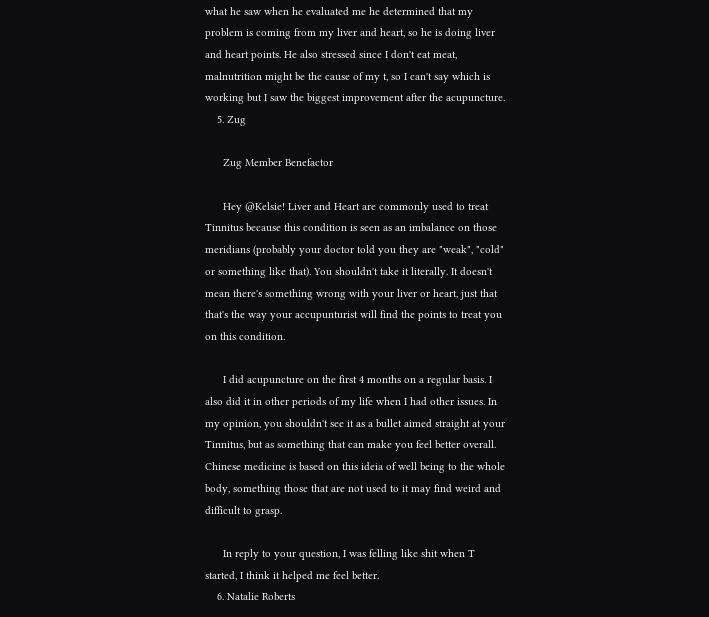what he saw when he evaluated me he determined that my problem is coming from my liver and heart, so he is doing liver and heart points. He also stressed since I don't eat meat, malnutrition might be the cause of my t, so I can't say which is working but I saw the biggest improvement after the acupuncture.
    5. Zug

      Zug Member Benefactor

      Hey @Kelsie! Liver and Heart are commonly used to treat Tinnitus because this condition is seen as an imbalance on those meridians (probably your doctor told you they are "weak", "cold" or something like that). You shouldn't take it literally. It doesn't mean there's something wrong with your liver or heart, just that that's the way your accupunturist will find the points to treat you on this condition.

      I did acupuncture on the first 4 months on a regular basis. I also did it in other periods of my life when I had other issues. In my opinion, you shouldn't see it as a bullet aimed straight at your Tinnitus, but as something that can make you feel better overall. Chinese medicine is based on this ideia of well being to the whole body, something those that are not used to it may find weird and difficult to grasp.

      In reply to your question, I was felling like shit when T started, I think it helped me feel better.
    6. Natalie Roberts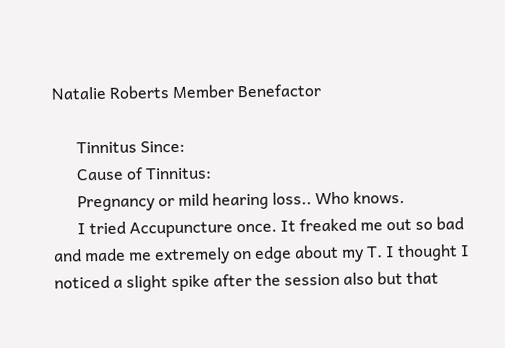Natalie Roberts Member Benefactor

      Tinnitus Since:
      Cause of Tinnitus:
      Pregnancy or mild hearing loss.. Who knows.
      I tried Accupuncture once. It freaked me out so bad and made me extremely on edge about my T. I thought I noticed a slight spike after the session also but that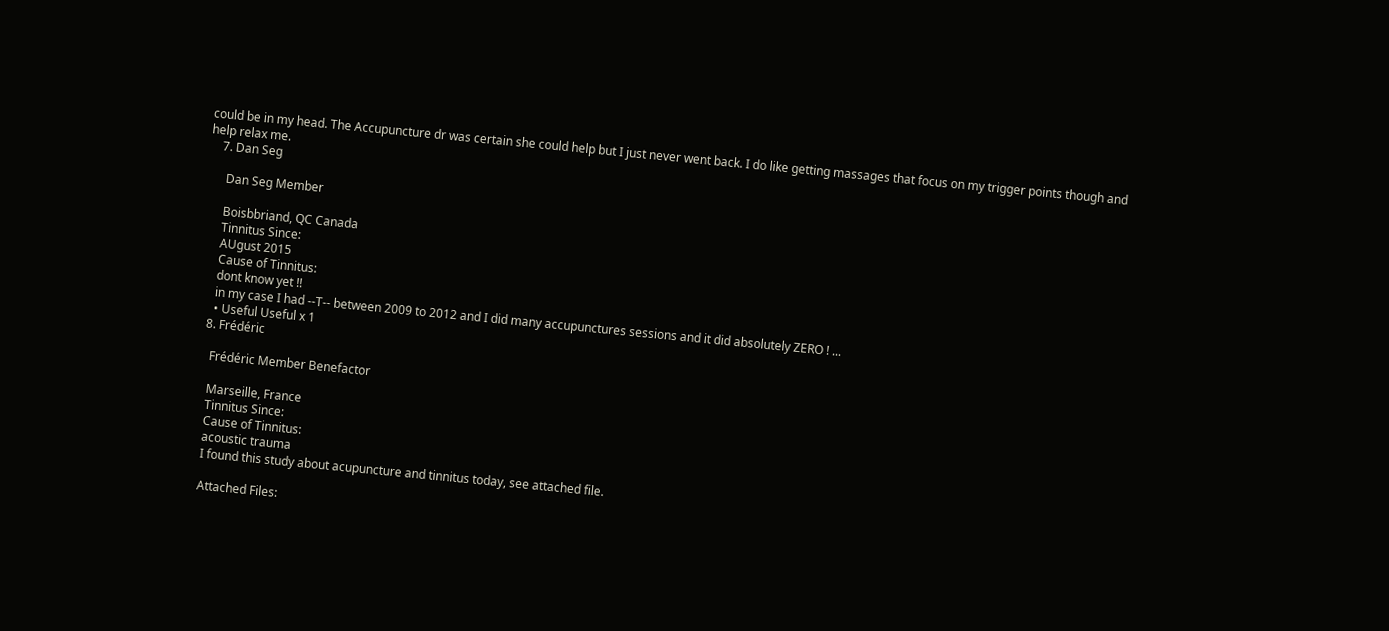could be in my head. The Accupuncture dr was certain she could help but I just never went back. I do like getting massages that focus on my trigger points though and help relax me.
    7. Dan Seg

      Dan Seg Member

      Boisbbriand, QC Canada
      Tinnitus Since:
      AUgust 2015
      Cause of Tinnitus:
      dont know yet !!
      in my case I had --T-- between 2009 to 2012 and I did many accupunctures sessions and it did absolutely ZERO ! ...
      • Useful Useful x 1
    8. Frédéric

      Frédéric Member Benefactor

      Marseille, France
      Tinnitus Since:
      Cause of Tinnitus:
      acoustic trauma
      I found this study about acupuncture and tinnitus today, see attached file.

      Attached Files: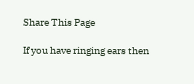Share This Page

If you have ringing ears then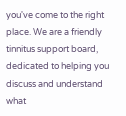you've come to the right place. We are a friendly tinnitus support board, dedicated to helping you discuss and understand what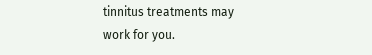tinnitus treatments may work for you.